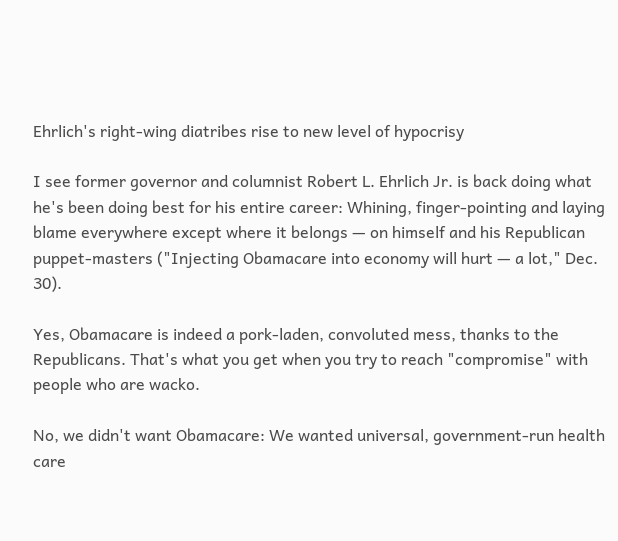Ehrlich's right-wing diatribes rise to new level of hypocrisy

I see former governor and columnist Robert L. Ehrlich Jr. is back doing what he's been doing best for his entire career: Whining, finger-pointing and laying blame everywhere except where it belongs — on himself and his Republican puppet-masters ("Injecting Obamacare into economy will hurt — a lot," Dec. 30).

Yes, Obamacare is indeed a pork-laden, convoluted mess, thanks to the Republicans. That's what you get when you try to reach "compromise" with people who are wacko.

No, we didn't want Obamacare: We wanted universal, government-run health care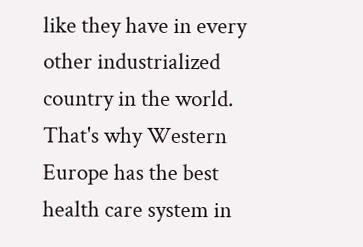like they have in every other industrialized country in the world. That's why Western Europe has the best health care system in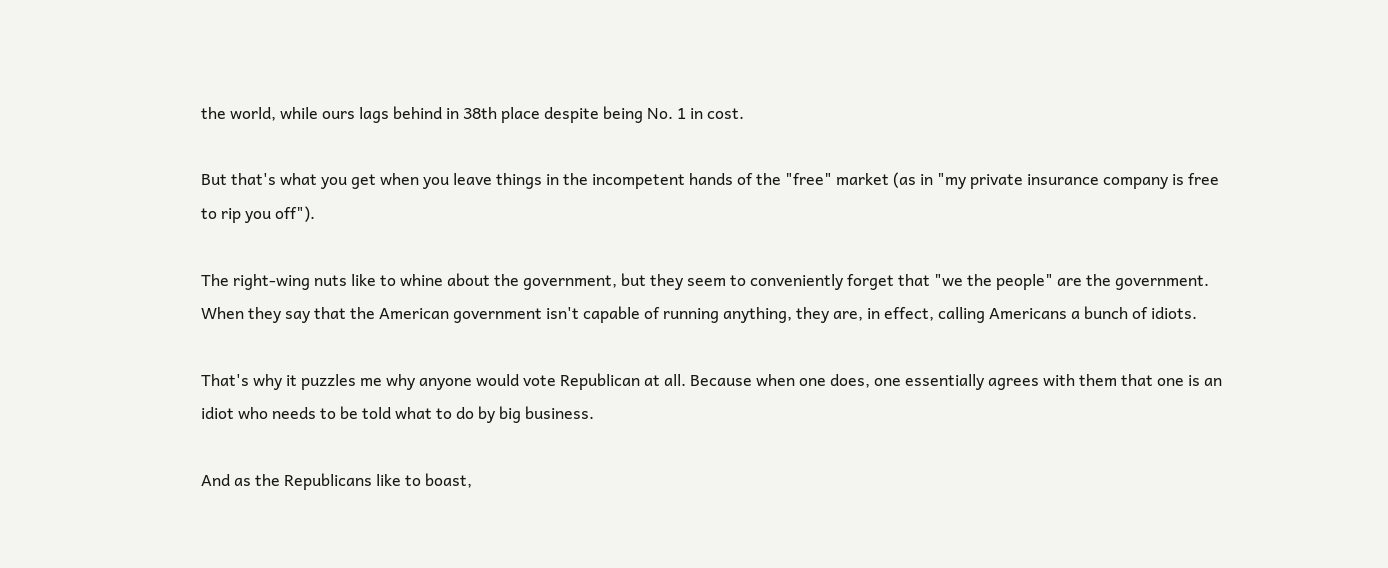the world, while ours lags behind in 38th place despite being No. 1 in cost.

But that's what you get when you leave things in the incompetent hands of the "free" market (as in "my private insurance company is free to rip you off").

The right-wing nuts like to whine about the government, but they seem to conveniently forget that "we the people" are the government. When they say that the American government isn't capable of running anything, they are, in effect, calling Americans a bunch of idiots.

That's why it puzzles me why anyone would vote Republican at all. Because when one does, one essentially agrees with them that one is an idiot who needs to be told what to do by big business.

And as the Republicans like to boast,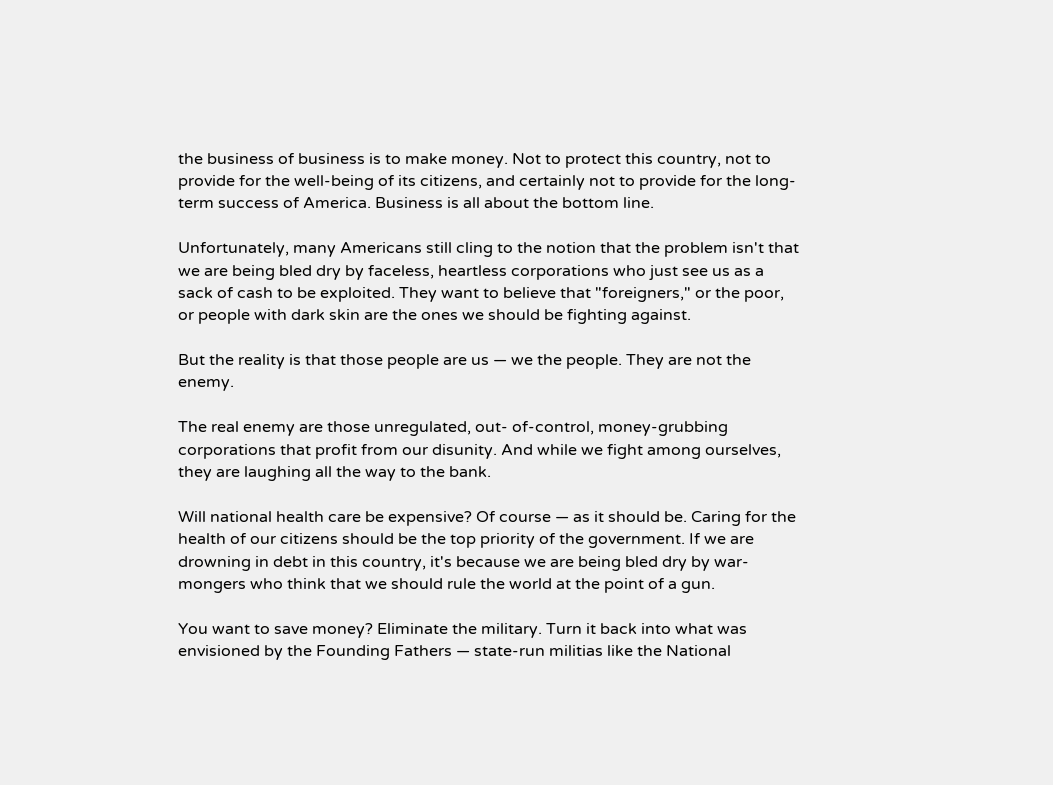the business of business is to make money. Not to protect this country, not to provide for the well-being of its citizens, and certainly not to provide for the long-term success of America. Business is all about the bottom line.

Unfortunately, many Americans still cling to the notion that the problem isn't that we are being bled dry by faceless, heartless corporations who just see us as a sack of cash to be exploited. They want to believe that "foreigners," or the poor, or people with dark skin are the ones we should be fighting against.

But the reality is that those people are us — we the people. They are not the enemy.

The real enemy are those unregulated, out- of-control, money-grubbing corporations that profit from our disunity. And while we fight among ourselves, they are laughing all the way to the bank.

Will national health care be expensive? Of course — as it should be. Caring for the health of our citizens should be the top priority of the government. If we are drowning in debt in this country, it's because we are being bled dry by war-mongers who think that we should rule the world at the point of a gun.

You want to save money? Eliminate the military. Turn it back into what was envisioned by the Founding Fathers — state-run militias like the National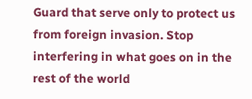Guard that serve only to protect us from foreign invasion. Stop interfering in what goes on in the rest of the world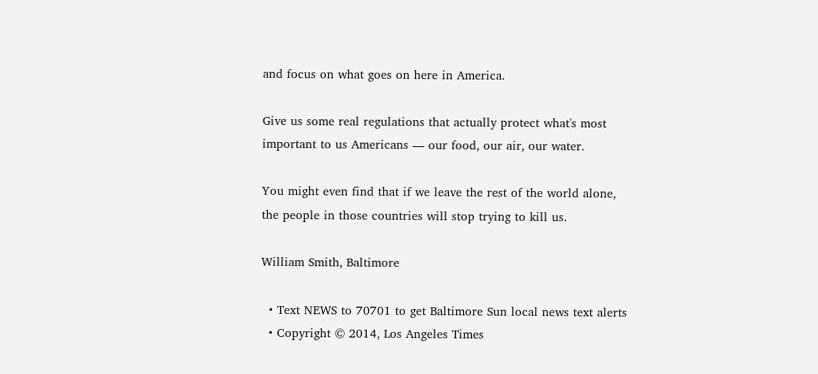and focus on what goes on here in America.

Give us some real regulations that actually protect what's most important to us Americans — our food, our air, our water.

You might even find that if we leave the rest of the world alone, the people in those countries will stop trying to kill us.

William Smith, Baltimore

  • Text NEWS to 70701 to get Baltimore Sun local news text alerts
  • Copyright © 2014, Los Angeles Times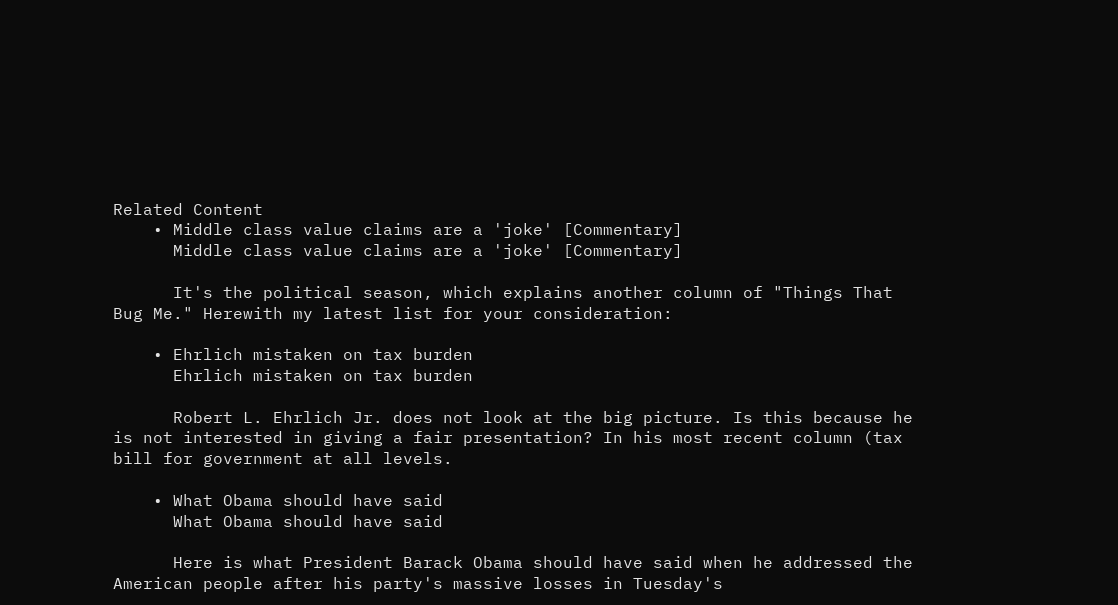Related Content
    • Middle class value claims are a 'joke' [Commentary]
      Middle class value claims are a 'joke' [Commentary]

      It's the political season, which explains another column of "Things That Bug Me." Herewith my latest list for your consideration:

    • Ehrlich mistaken on tax burden
      Ehrlich mistaken on tax burden

      Robert L. Ehrlich Jr. does not look at the big picture. Is this because he is not interested in giving a fair presentation? In his most recent column (tax bill for government at all levels.

    • What Obama should have said
      What Obama should have said

      Here is what President Barack Obama should have said when he addressed the American people after his party's massive losses in Tuesday's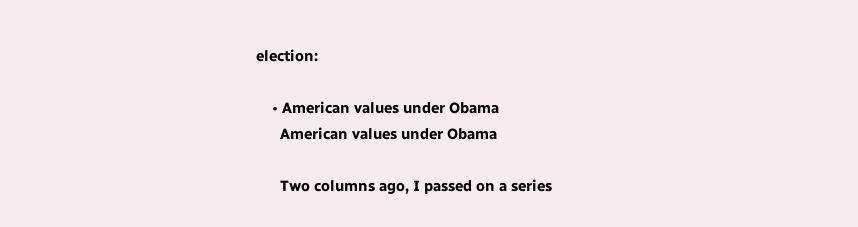election:

    • American values under Obama
      American values under Obama

      Two columns ago, I passed on a series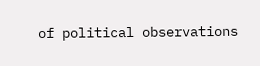of political observations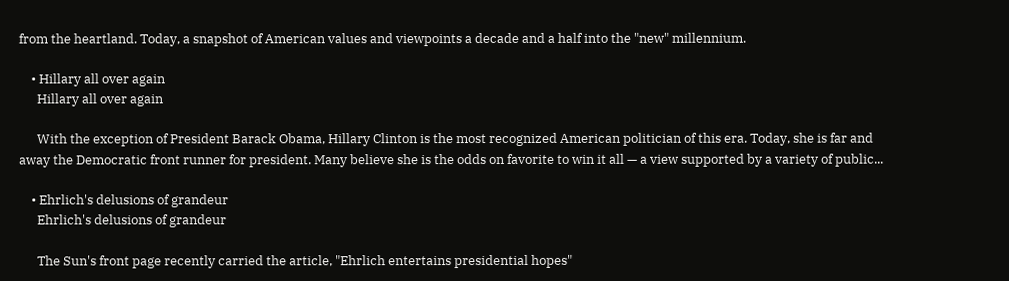from the heartland. Today, a snapshot of American values and viewpoints a decade and a half into the "new" millennium.

    • Hillary all over again
      Hillary all over again

      With the exception of President Barack Obama, Hillary Clinton is the most recognized American politician of this era. Today, she is far and away the Democratic front runner for president. Many believe she is the odds on favorite to win it all — a view supported by a variety of public...

    • Ehrlich's delusions of grandeur
      Ehrlich's delusions of grandeur

      The Sun's front page recently carried the article, "Ehrlich entertains presidential hopes"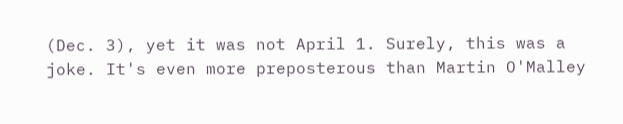(Dec. 3), yet it was not April 1. Surely, this was a joke. It's even more preposterous than Martin O'Malley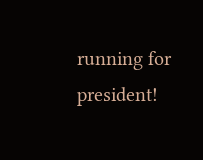running for president!